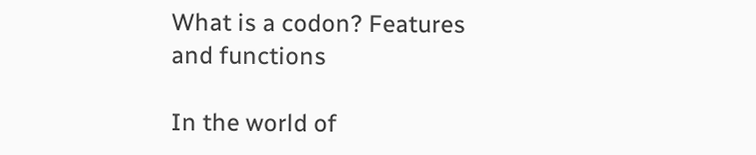What is a codon? Features and functions

In the world of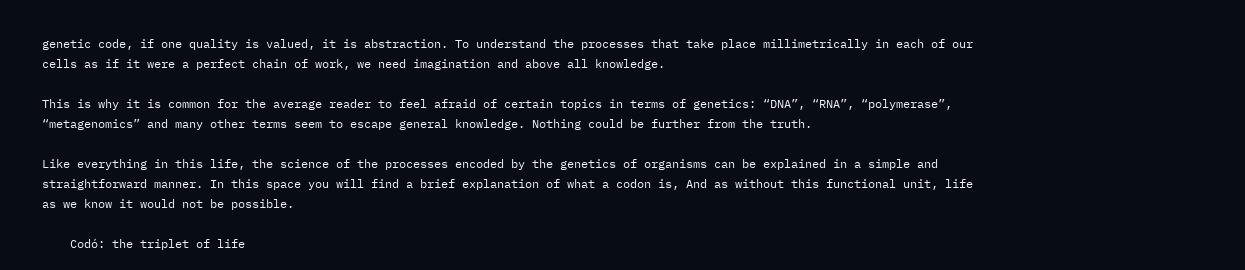genetic code, if one quality is valued, it is abstraction. To understand the processes that take place millimetrically in each of our cells as if it were a perfect chain of work, we need imagination and above all knowledge.

This is why it is common for the average reader to feel afraid of certain topics in terms of genetics: “DNA”, “RNA”, “polymerase”, “metagenomics” and many other terms seem to escape general knowledge. Nothing could be further from the truth.

Like everything in this life, the science of the processes encoded by the genetics of organisms can be explained in a simple and straightforward manner. In this space you will find a brief explanation of what a codon is, And as without this functional unit, life as we know it would not be possible.

    Codó: the triplet of life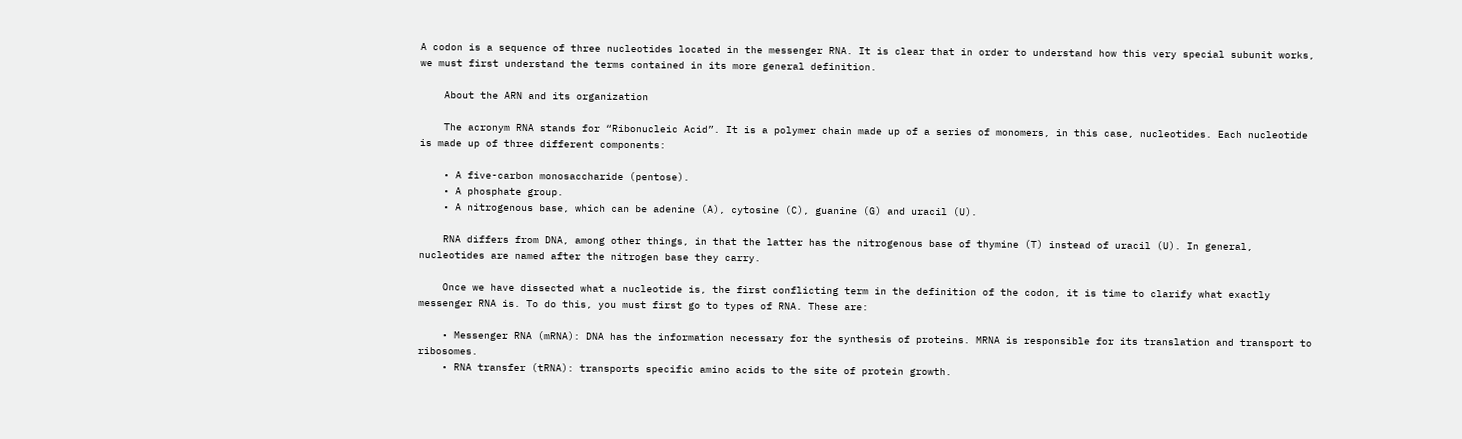A codon is a sequence of three nucleotides located in the messenger RNA. It is clear that in order to understand how this very special subunit works, we must first understand the terms contained in its more general definition.

    About the ARN and its organization

    The acronym RNA stands for “Ribonucleic Acid”. It is a polymer chain made up of a series of monomers, in this case, nucleotides. Each nucleotide is made up of three different components:

    • A five-carbon monosaccharide (pentose).
    • A phosphate group.
    • A nitrogenous base, which can be adenine (A), cytosine (C), guanine (G) and uracil (U).

    RNA differs from DNA, among other things, in that the latter has the nitrogenous base of thymine (T) instead of uracil (U). In general, nucleotides are named after the nitrogen base they carry.

    Once we have dissected what a nucleotide is, the first conflicting term in the definition of the codon, it is time to clarify what exactly messenger RNA is. To do this, you must first go to types of RNA. These are:

    • Messenger RNA (mRNA): DNA has the information necessary for the synthesis of proteins. MRNA is responsible for its translation and transport to ribosomes.
    • RNA transfer (tRNA): transports specific amino acids to the site of protein growth.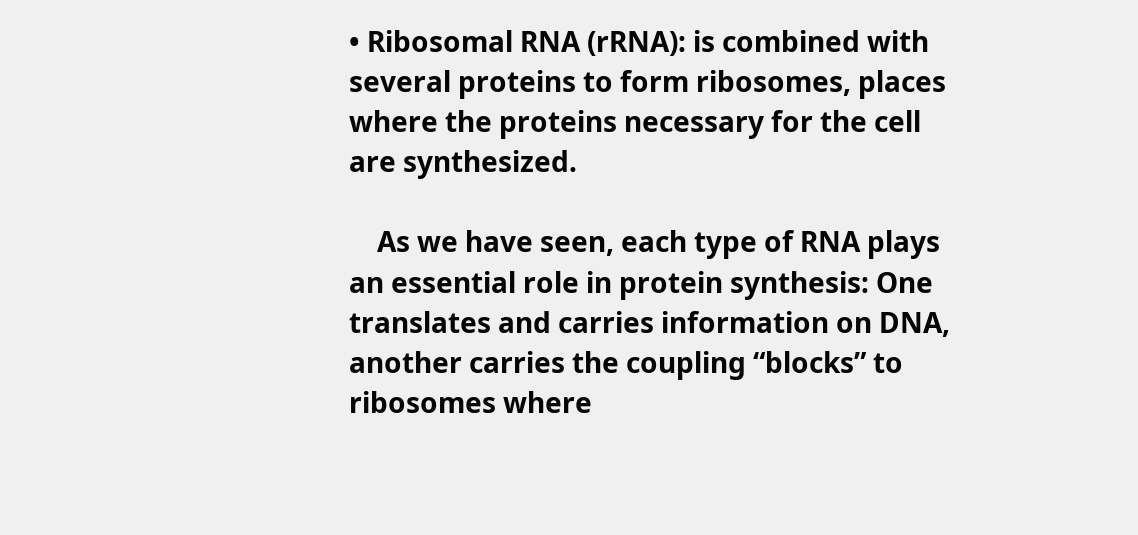• Ribosomal RNA (rRNA): is combined with several proteins to form ribosomes, places where the proteins necessary for the cell are synthesized.

    As we have seen, each type of RNA plays an essential role in protein synthesis: One translates and carries information on DNA, another carries the coupling “blocks” to ribosomes where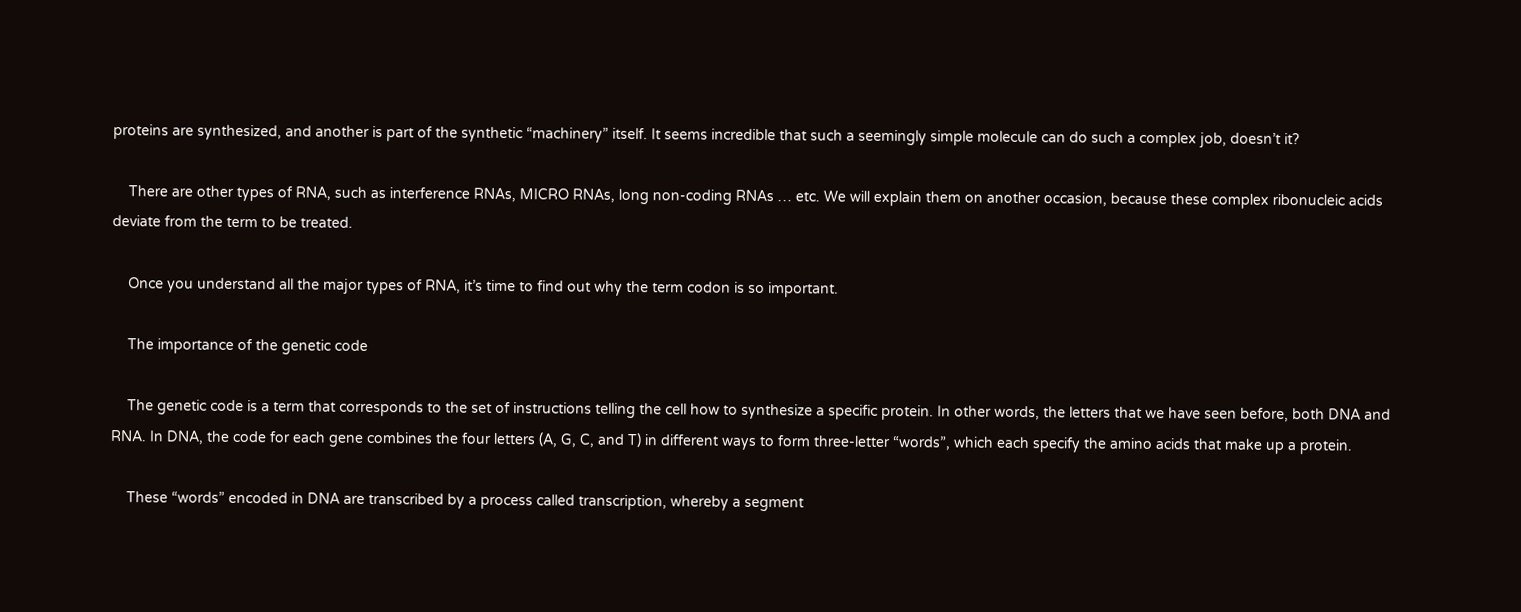proteins are synthesized, and another is part of the synthetic “machinery” itself. It seems incredible that such a seemingly simple molecule can do such a complex job, doesn’t it?

    There are other types of RNA, such as interference RNAs, MICRO RNAs, long non-coding RNAs … etc. We will explain them on another occasion, because these complex ribonucleic acids deviate from the term to be treated.

    Once you understand all the major types of RNA, it’s time to find out why the term codon is so important.

    The importance of the genetic code

    The genetic code is a term that corresponds to the set of instructions telling the cell how to synthesize a specific protein. In other words, the letters that we have seen before, both DNA and RNA. In DNA, the code for each gene combines the four letters (A, G, C, and T) in different ways to form three-letter “words”, which each specify the amino acids that make up a protein.

    These “words” encoded in DNA are transcribed by a process called transcription, whereby a segment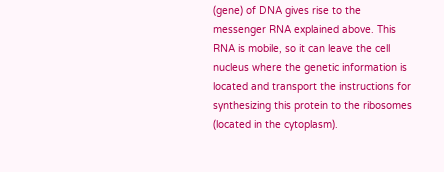(gene) of DNA gives rise to the messenger RNA explained above. This RNA is mobile, so it can leave the cell nucleus where the genetic information is located and transport the instructions for synthesizing this protein to the ribosomes (located in the cytoplasm).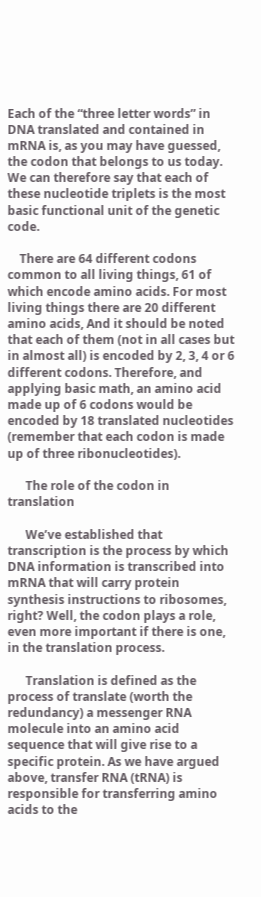Each of the “three letter words” in DNA translated and contained in mRNA is, as you may have guessed, the codon that belongs to us today. We can therefore say that each of these nucleotide triplets is the most basic functional unit of the genetic code.

    There are 64 different codons common to all living things, 61 of which encode amino acids. For most living things there are 20 different amino acids, And it should be noted that each of them (not in all cases but in almost all) is encoded by 2, 3, 4 or 6 different codons. Therefore, and applying basic math, an amino acid made up of 6 codons would be encoded by 18 translated nucleotides (remember that each codon is made up of three ribonucleotides).

      The role of the codon in translation

      We’ve established that transcription is the process by which DNA information is transcribed into mRNA that will carry protein synthesis instructions to ribosomes, right? Well, the codon plays a role, even more important if there is one, in the translation process.

      Translation is defined as the process of translate (worth the redundancy) a messenger RNA molecule into an amino acid sequence that will give rise to a specific protein. As we have argued above, transfer RNA (tRNA) is responsible for transferring amino acids to the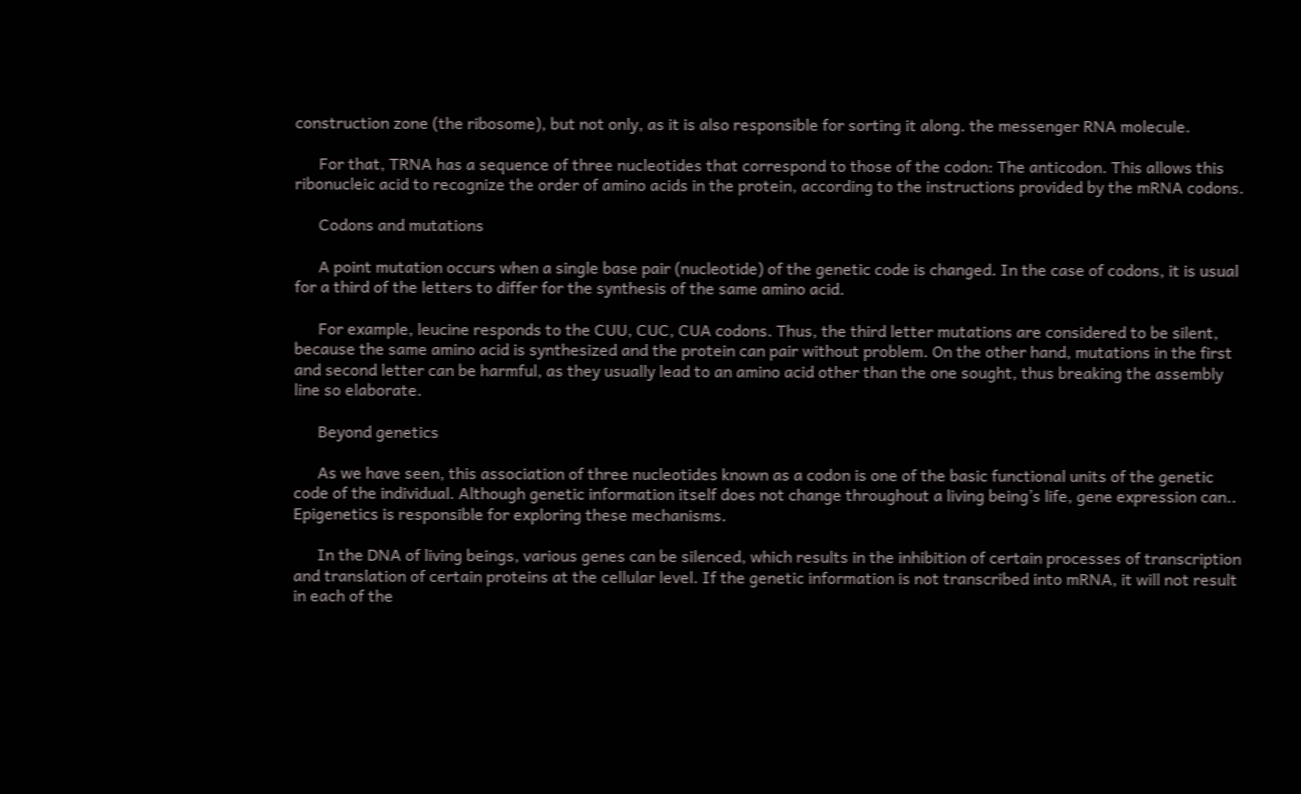construction zone (the ribosome), but not only, as it is also responsible for sorting it along. the messenger RNA molecule.

      For that, TRNA has a sequence of three nucleotides that correspond to those of the codon: The anticodon. This allows this ribonucleic acid to recognize the order of amino acids in the protein, according to the instructions provided by the mRNA codons.

      Codons and mutations

      A point mutation occurs when a single base pair (nucleotide) of the genetic code is changed. In the case of codons, it is usual for a third of the letters to differ for the synthesis of the same amino acid.

      For example, leucine responds to the CUU, CUC, CUA codons. Thus, the third letter mutations are considered to be silent, because the same amino acid is synthesized and the protein can pair without problem. On the other hand, mutations in the first and second letter can be harmful, as they usually lead to an amino acid other than the one sought, thus breaking the assembly line so elaborate.

      Beyond genetics

      As we have seen, this association of three nucleotides known as a codon is one of the basic functional units of the genetic code of the individual. Although genetic information itself does not change throughout a living being’s life, gene expression can.. Epigenetics is responsible for exploring these mechanisms.

      In the DNA of living beings, various genes can be silenced, which results in the inhibition of certain processes of transcription and translation of certain proteins at the cellular level. If the genetic information is not transcribed into mRNA, it will not result in each of the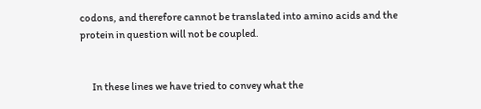codons, and therefore cannot be translated into amino acids and the protein in question will not be coupled.


      In these lines we have tried to convey what the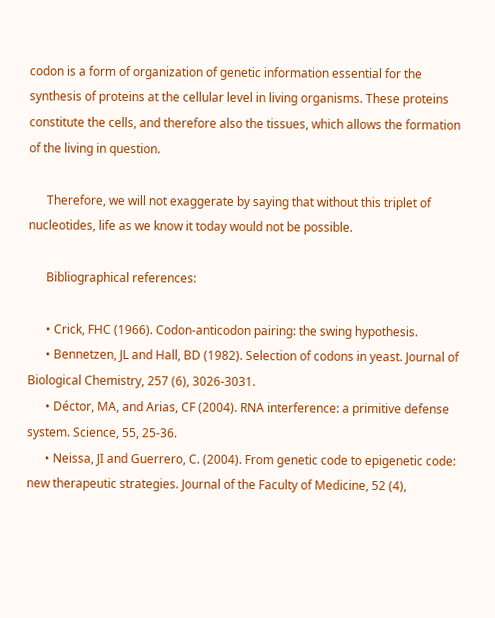codon is a form of organization of genetic information essential for the synthesis of proteins at the cellular level in living organisms. These proteins constitute the cells, and therefore also the tissues, which allows the formation of the living in question.

      Therefore, we will not exaggerate by saying that without this triplet of nucleotides, life as we know it today would not be possible.

      Bibliographical references:

      • Crick, FHC (1966). Codon-anticodon pairing: the swing hypothesis.
      • Bennetzen, JL and Hall, BD (1982). Selection of codons in yeast. Journal of Biological Chemistry, 257 (6), 3026-3031.
      • Déctor, MA, and Arias, CF (2004). RNA interference: a primitive defense system. Science, 55, 25-36.
      • Neissa, JI and Guerrero, C. (2004). From genetic code to epigenetic code: new therapeutic strategies. Journal of the Faculty of Medicine, 52 (4),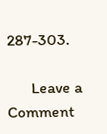287-303.

      Leave a Comment